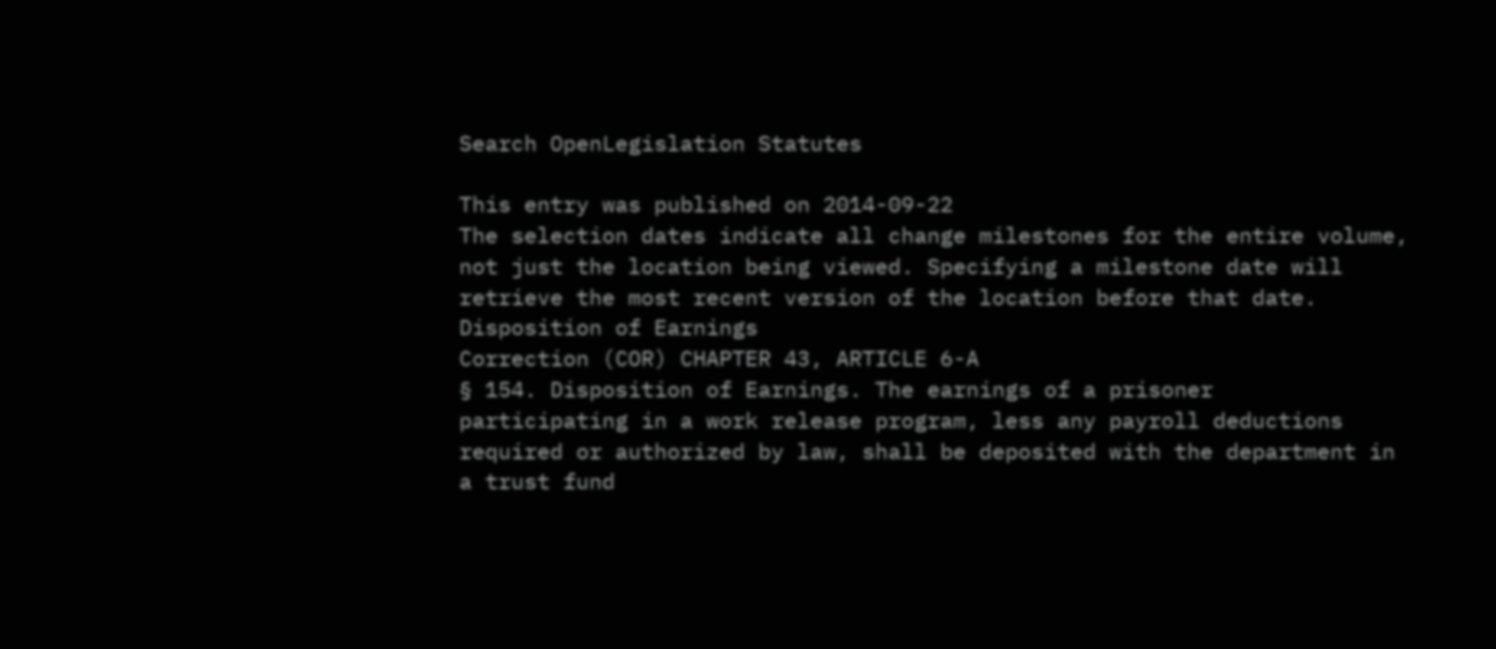Search OpenLegislation Statutes

This entry was published on 2014-09-22
The selection dates indicate all change milestones for the entire volume, not just the location being viewed. Specifying a milestone date will retrieve the most recent version of the location before that date.
Disposition of Earnings
Correction (COR) CHAPTER 43, ARTICLE 6-A
§ 154. Disposition of Earnings. The earnings of a prisoner
participating in a work release program, less any payroll deductions
required or authorized by law, shall be deposited with the department in
a trust fund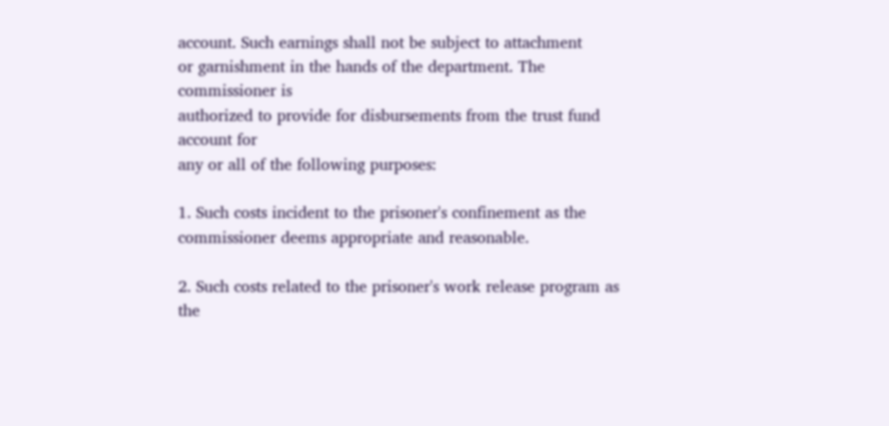account. Such earnings shall not be subject to attachment
or garnishment in the hands of the department. The commissioner is
authorized to provide for disbursements from the trust fund account for
any or all of the following purposes:

1. Such costs incident to the prisoner's confinement as the
commissioner deems appropriate and reasonable.

2. Such costs related to the prisoner's work release program as the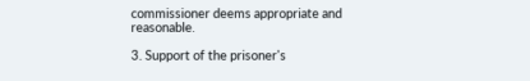commissioner deems appropriate and reasonable.

3. Support of the prisoner's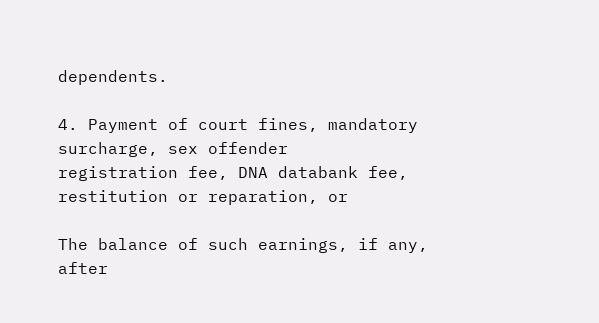dependents.

4. Payment of court fines, mandatory surcharge, sex offender
registration fee, DNA databank fee, restitution or reparation, or

The balance of such earnings, if any, after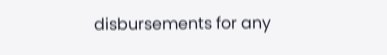disbursements for any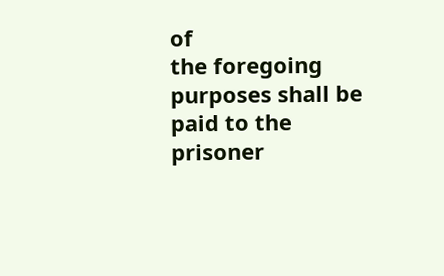of
the foregoing purposes shall be paid to the prisoner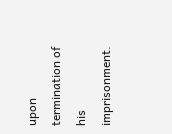upon termination of
his imprisonment.